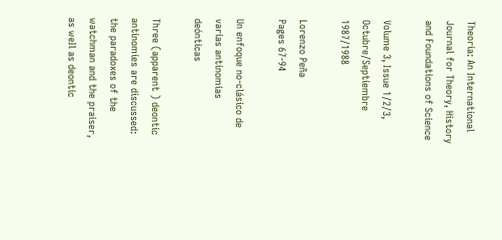Theoria: An International Journal for Theory, History and Foundations of Science

Volume 3, Issue 1/2/3, Octubre/Septiembre 1987/1988

Lorenzo Peña
Pages 67-94

Un enfoque no-clásico de varias antinomias deónticas

Three (apparent ) deontic antinomies are discussed: the paradoxes of the watchman and the praiser, as weIl as deontic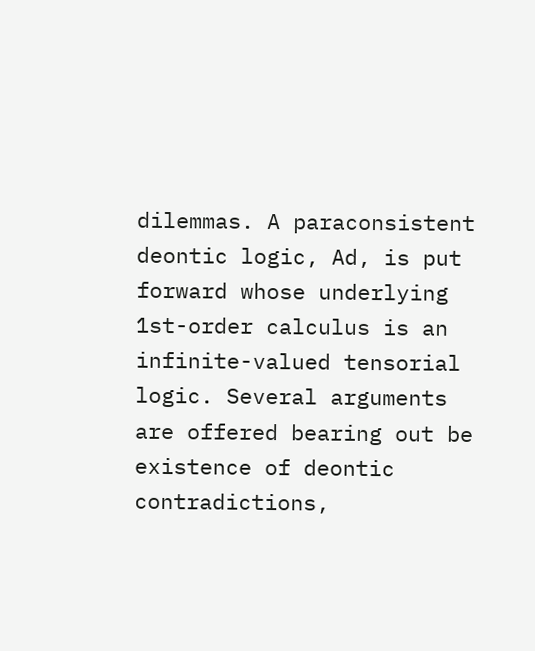dilemmas. A paraconsistent deontic logic, Ad, is put forward whose underlying 1st-order calculus is an infinite-valued tensorial logic. Several arguments are offered bearing out be existence of deontic contradictions,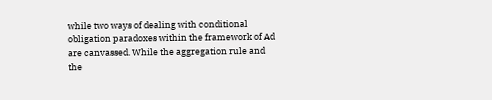while two ways of dealing with conditional obligation paradoxes within the framework of Ad are canvassed. While the aggregation rule and the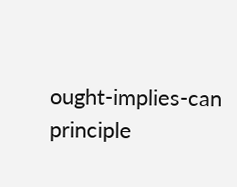ought-implies-can principle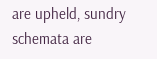are upheld, sundry schemata are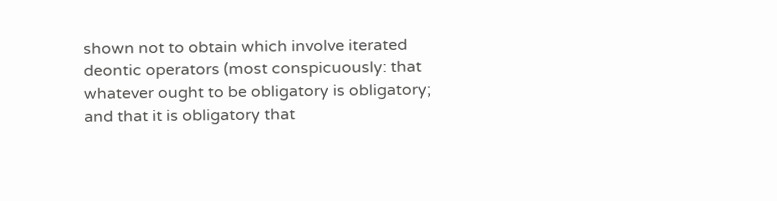shown not to obtain which involve iterated deontic operators (most conspicuously: that whatever ought to be obligatory is obligatory; and that it is obligatory that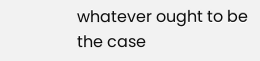whatever ought to be the case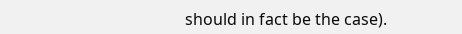should in fact be the case).